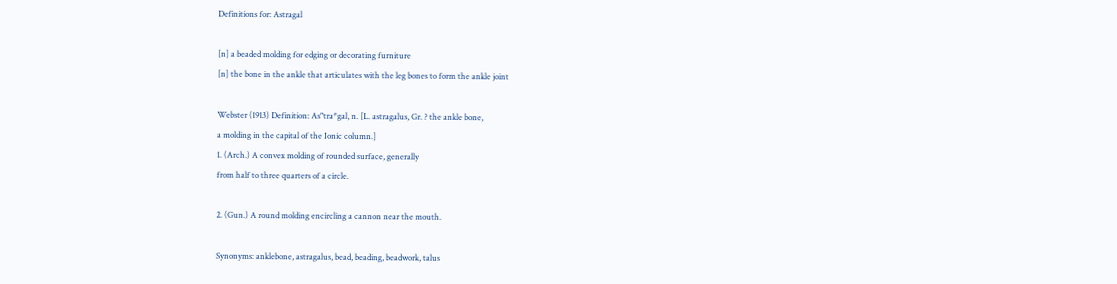Definitions for: Astragal

[n] a beaded molding for edging or decorating furniture
[n] the bone in the ankle that articulates with the leg bones to form the ankle joint

Webster (1913) Definition: As"tra*gal, n. [L. astragalus, Gr. ? the ankle bone,
a molding in the capital of the Ionic column.]
1. (Arch.) A convex molding of rounded surface, generally
from half to three quarters of a circle.

2. (Gun.) A round molding encircling a cannon near the mouth.

Synonyms: anklebone, astragalus, bead, beading, beadwork, talus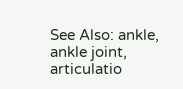See Also: ankle, ankle joint, articulatio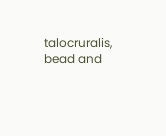talocruralis, bead and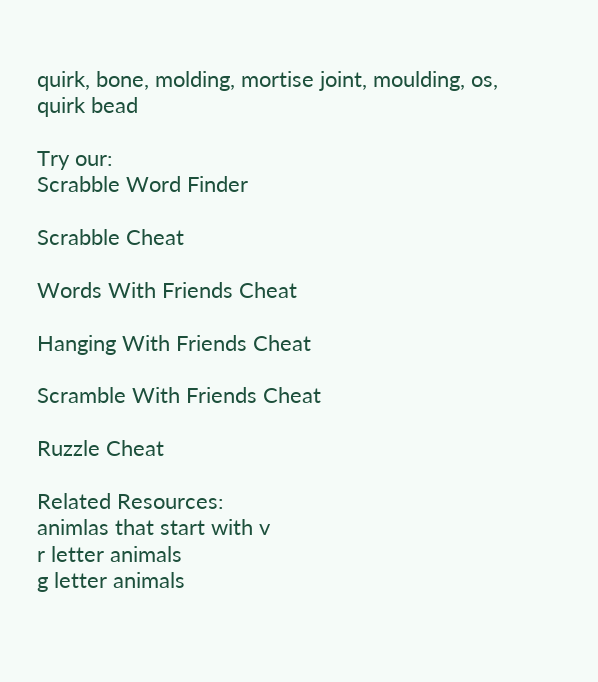quirk, bone, molding, mortise joint, moulding, os, quirk bead

Try our:
Scrabble Word Finder

Scrabble Cheat

Words With Friends Cheat

Hanging With Friends Cheat

Scramble With Friends Cheat

Ruzzle Cheat

Related Resources:
animlas that start with v
r letter animals
g letter animals